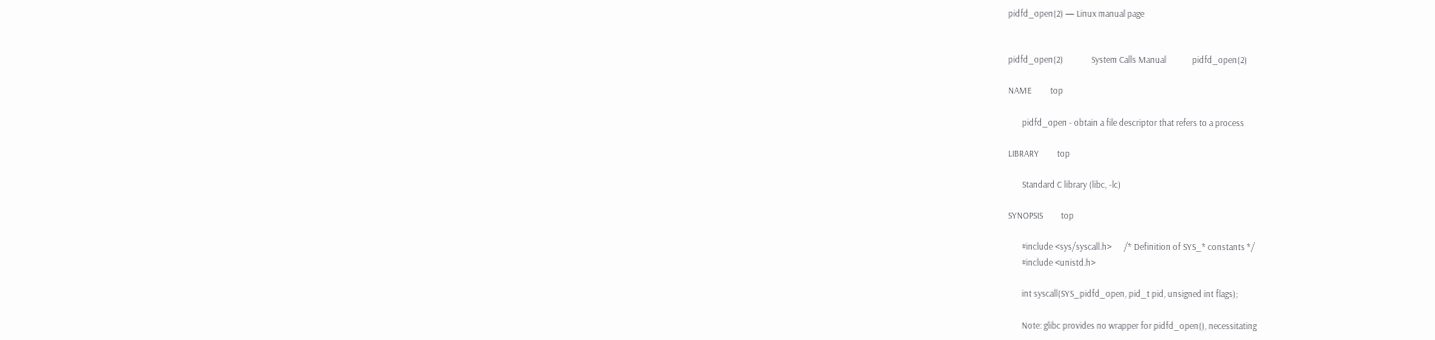pidfd_open(2) — Linux manual page


pidfd_open(2)              System Calls Manual             pidfd_open(2)

NAME         top

       pidfd_open - obtain a file descriptor that refers to a process

LIBRARY         top

       Standard C library (libc, -lc)

SYNOPSIS         top

       #include <sys/syscall.h>      /* Definition of SYS_* constants */
       #include <unistd.h>

       int syscall(SYS_pidfd_open, pid_t pid, unsigned int flags);

       Note: glibc provides no wrapper for pidfd_open(), necessitating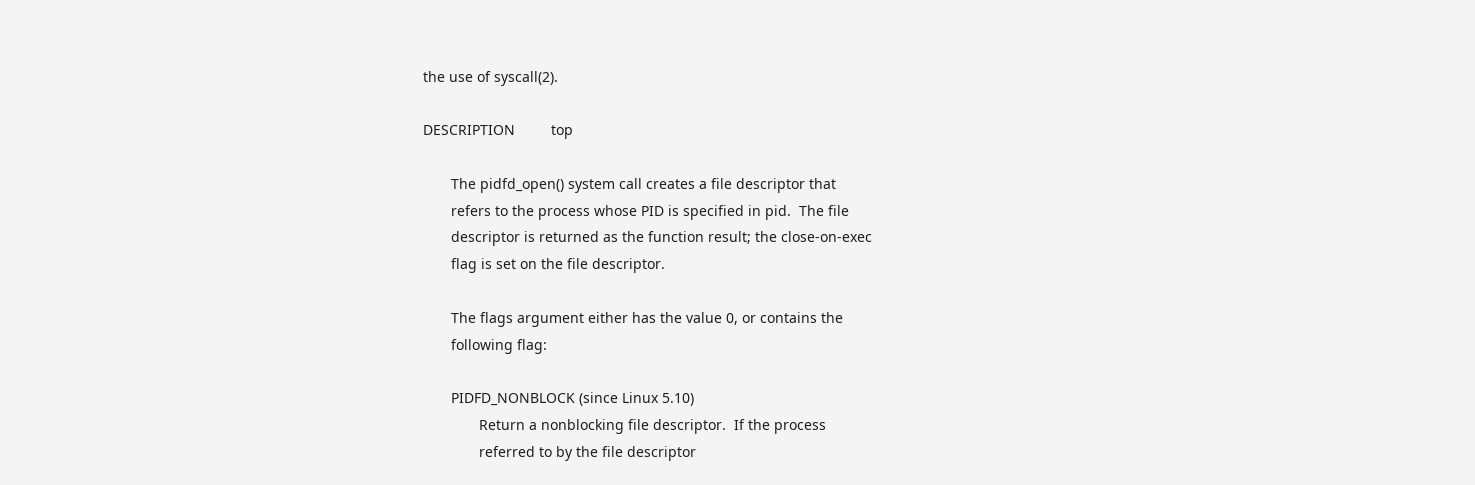the use of syscall(2).

DESCRIPTION         top

       The pidfd_open() system call creates a file descriptor that
       refers to the process whose PID is specified in pid.  The file
       descriptor is returned as the function result; the close-on-exec
       flag is set on the file descriptor.

       The flags argument either has the value 0, or contains the
       following flag:

       PIDFD_NONBLOCK (since Linux 5.10)
              Return a nonblocking file descriptor.  If the process
              referred to by the file descriptor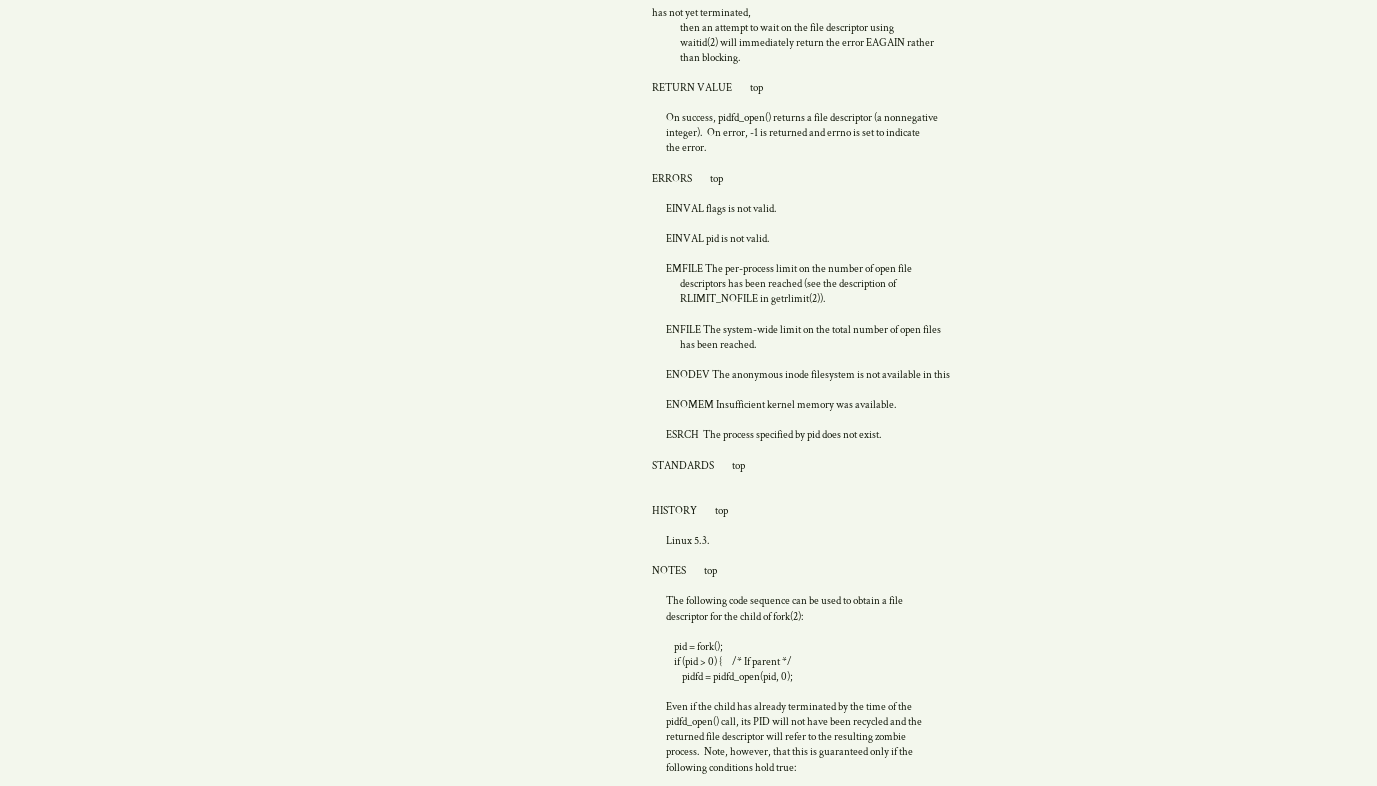has not yet terminated,
              then an attempt to wait on the file descriptor using
              waitid(2) will immediately return the error EAGAIN rather
              than blocking.

RETURN VALUE         top

       On success, pidfd_open() returns a file descriptor (a nonnegative
       integer).  On error, -1 is returned and errno is set to indicate
       the error.

ERRORS         top

       EINVAL flags is not valid.

       EINVAL pid is not valid.

       EMFILE The per-process limit on the number of open file
              descriptors has been reached (see the description of
              RLIMIT_NOFILE in getrlimit(2)).

       ENFILE The system-wide limit on the total number of open files
              has been reached.

       ENODEV The anonymous inode filesystem is not available in this

       ENOMEM Insufficient kernel memory was available.

       ESRCH  The process specified by pid does not exist.

STANDARDS         top


HISTORY         top

       Linux 5.3.

NOTES         top

       The following code sequence can be used to obtain a file
       descriptor for the child of fork(2):

           pid = fork();
           if (pid > 0) {     /* If parent */
               pidfd = pidfd_open(pid, 0);

       Even if the child has already terminated by the time of the
       pidfd_open() call, its PID will not have been recycled and the
       returned file descriptor will refer to the resulting zombie
       process.  Note, however, that this is guaranteed only if the
       following conditions hold true: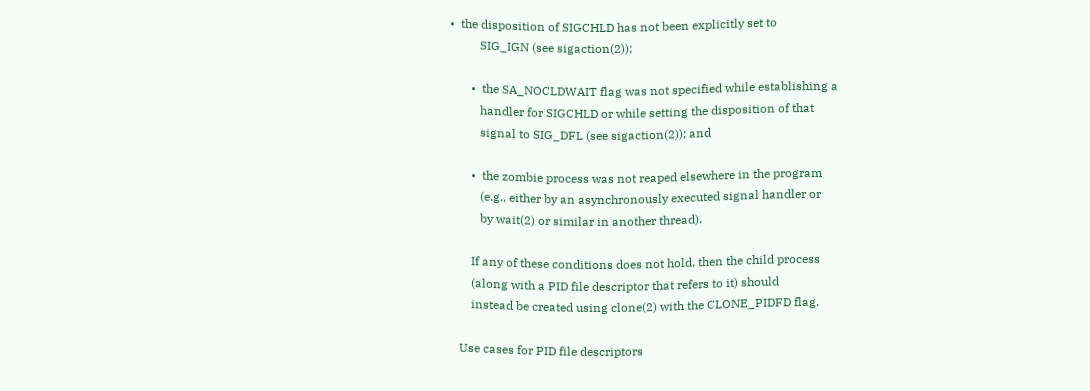•  the disposition of SIGCHLD has not been explicitly set to
          SIG_IGN (see sigaction(2));

       •  the SA_NOCLDWAIT flag was not specified while establishing a
          handler for SIGCHLD or while setting the disposition of that
          signal to SIG_DFL (see sigaction(2)); and

       •  the zombie process was not reaped elsewhere in the program
          (e.g., either by an asynchronously executed signal handler or
          by wait(2) or similar in another thread).

       If any of these conditions does not hold, then the child process
       (along with a PID file descriptor that refers to it) should
       instead be created using clone(2) with the CLONE_PIDFD flag.

   Use cases for PID file descriptors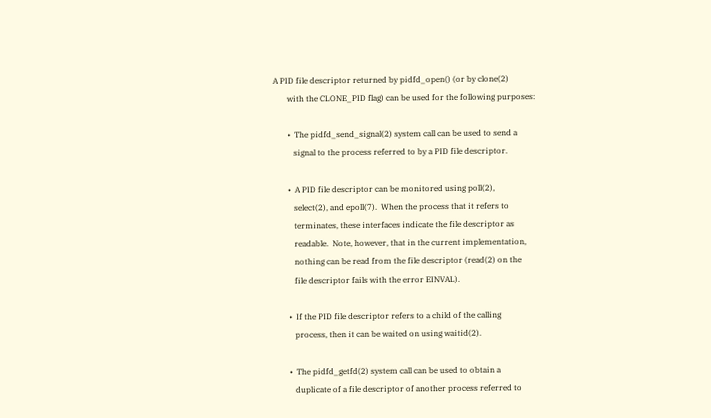A PID file descriptor returned by pidfd_open() (or by clone(2)
       with the CLONE_PID flag) can be used for the following purposes:

       •  The pidfd_send_signal(2) system call can be used to send a
          signal to the process referred to by a PID file descriptor.

       •  A PID file descriptor can be monitored using poll(2),
          select(2), and epoll(7).  When the process that it refers to
          terminates, these interfaces indicate the file descriptor as
          readable.  Note, however, that in the current implementation,
          nothing can be read from the file descriptor (read(2) on the
          file descriptor fails with the error EINVAL).

       •  If the PID file descriptor refers to a child of the calling
          process, then it can be waited on using waitid(2).

       •  The pidfd_getfd(2) system call can be used to obtain a
          duplicate of a file descriptor of another process referred to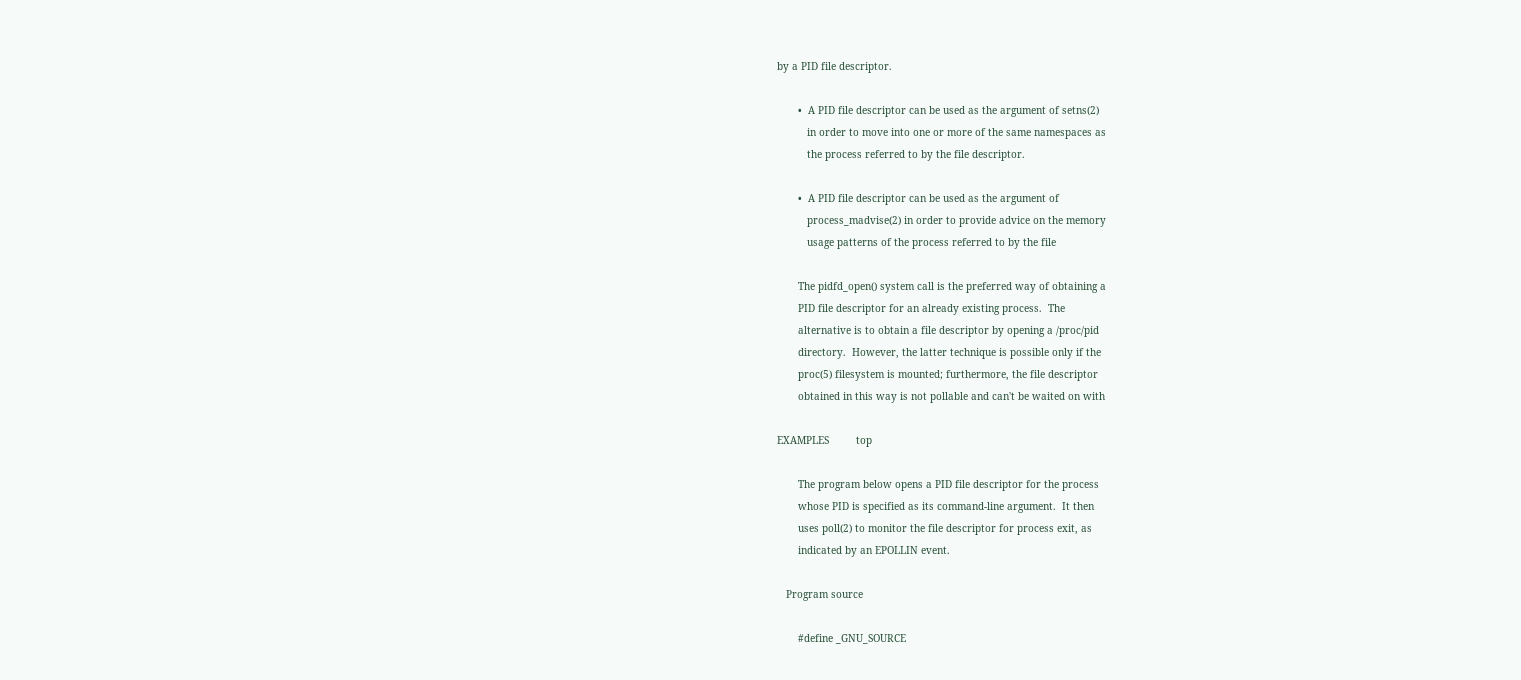by a PID file descriptor.

       •  A PID file descriptor can be used as the argument of setns(2)
          in order to move into one or more of the same namespaces as
          the process referred to by the file descriptor.

       •  A PID file descriptor can be used as the argument of
          process_madvise(2) in order to provide advice on the memory
          usage patterns of the process referred to by the file

       The pidfd_open() system call is the preferred way of obtaining a
       PID file descriptor for an already existing process.  The
       alternative is to obtain a file descriptor by opening a /proc/pid
       directory.  However, the latter technique is possible only if the
       proc(5) filesystem is mounted; furthermore, the file descriptor
       obtained in this way is not pollable and can't be waited on with

EXAMPLES         top

       The program below opens a PID file descriptor for the process
       whose PID is specified as its command-line argument.  It then
       uses poll(2) to monitor the file descriptor for process exit, as
       indicated by an EPOLLIN event.

   Program source

       #define _GNU_SOURCE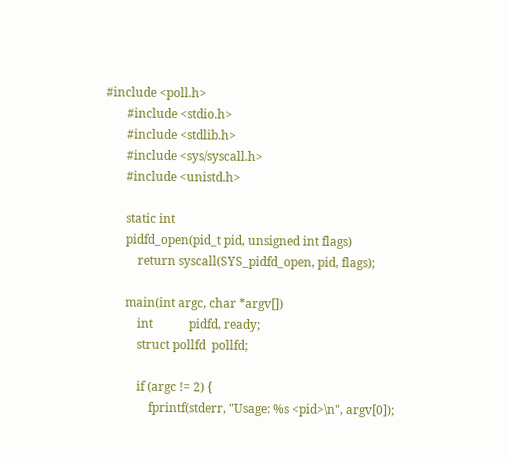#include <poll.h>
       #include <stdio.h>
       #include <stdlib.h>
       #include <sys/syscall.h>
       #include <unistd.h>

       static int
       pidfd_open(pid_t pid, unsigned int flags)
           return syscall(SYS_pidfd_open, pid, flags);

       main(int argc, char *argv[])
           int            pidfd, ready;
           struct pollfd  pollfd;

           if (argc != 2) {
               fprintf(stderr, "Usage: %s <pid>\n", argv[0]);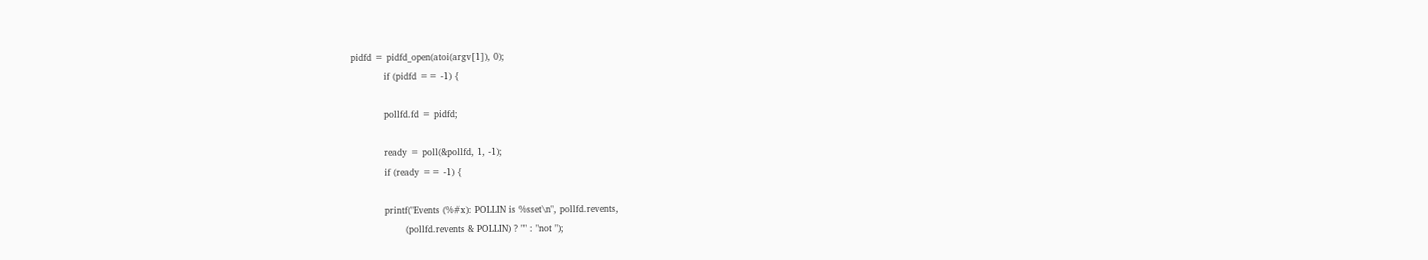pidfd = pidfd_open(atoi(argv[1]), 0);
           if (pidfd == -1) {

           pollfd.fd = pidfd;

           ready = poll(&pollfd, 1, -1);
           if (ready == -1) {

           printf("Events (%#x): POLLIN is %sset\n", pollfd.revents,
                  (pollfd.revents & POLLIN) ? "" : "not ");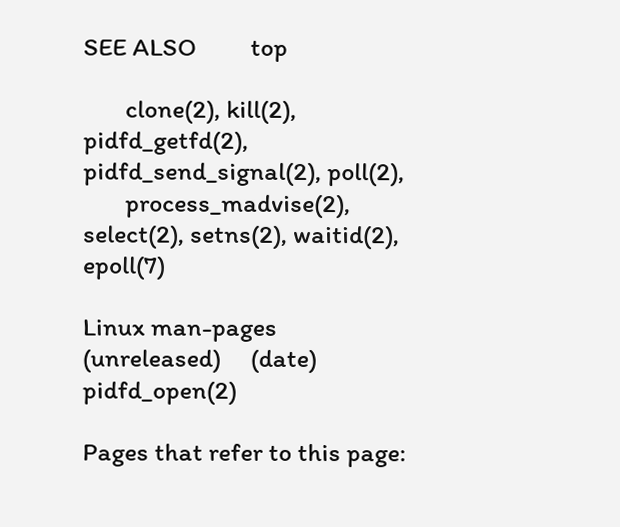SEE ALSO         top

       clone(2), kill(2), pidfd_getfd(2), pidfd_send_signal(2), poll(2),
       process_madvise(2), select(2), setns(2), waitid(2), epoll(7)

Linux man-pages (unreleased)     (date)                    pidfd_open(2)

Pages that refer to this page: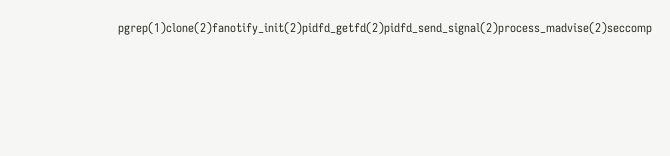pgrep(1)clone(2)fanotify_init(2)pidfd_getfd(2)pidfd_send_signal(2)process_madvise(2)seccomp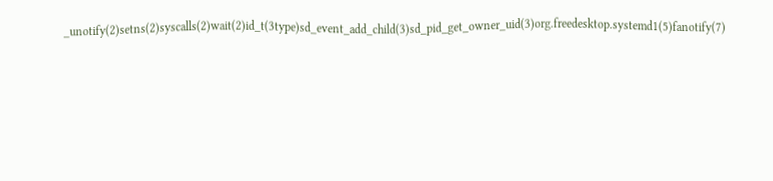_unotify(2)setns(2)syscalls(2)wait(2)id_t(3type)sd_event_add_child(3)sd_pid_get_owner_uid(3)org.freedesktop.systemd1(5)fanotify(7)